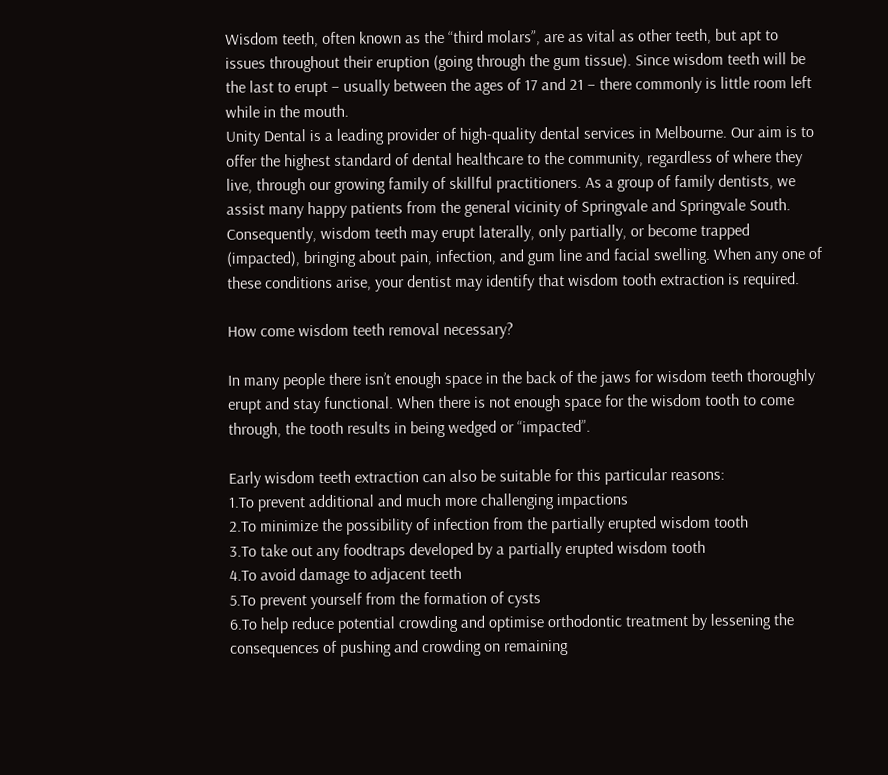Wisdom teeth, often known as the “third molars”, are as vital as other teeth, but apt to issues throughout their eruption (going through the gum tissue). Since wisdom teeth will be the last to erupt – usually between the ages of 17 and 21 – there commonly is little room left while in the mouth.
Unity Dental is a leading provider of high-quality dental services in Melbourne. Our aim is to offer the highest standard of dental healthcare to the community, regardless of where they live, through our growing family of skillful practitioners. As a group of family dentists, we assist many happy patients from the general vicinity of Springvale and Springvale South.
Consequently, wisdom teeth may erupt laterally, only partially, or become trapped (impacted), bringing about pain, infection, and gum line and facial swelling. When any one of these conditions arise, your dentist may identify that wisdom tooth extraction is required.

How come wisdom teeth removal necessary?

In many people there isn’t enough space in the back of the jaws for wisdom teeth thoroughly erupt and stay functional. When there is not enough space for the wisdom tooth to come through, the tooth results in being wedged or “impacted”.

Early wisdom teeth extraction can also be suitable for this particular reasons:
1.To prevent additional and much more challenging impactions
2.To minimize the possibility of infection from the partially erupted wisdom tooth
3.To take out any foodtraps developed by a partially erupted wisdom tooth
4.To avoid damage to adjacent teeth
5.To prevent yourself from the formation of cysts
6.To help reduce potential crowding and optimise orthodontic treatment by lessening the consequences of pushing and crowding on remaining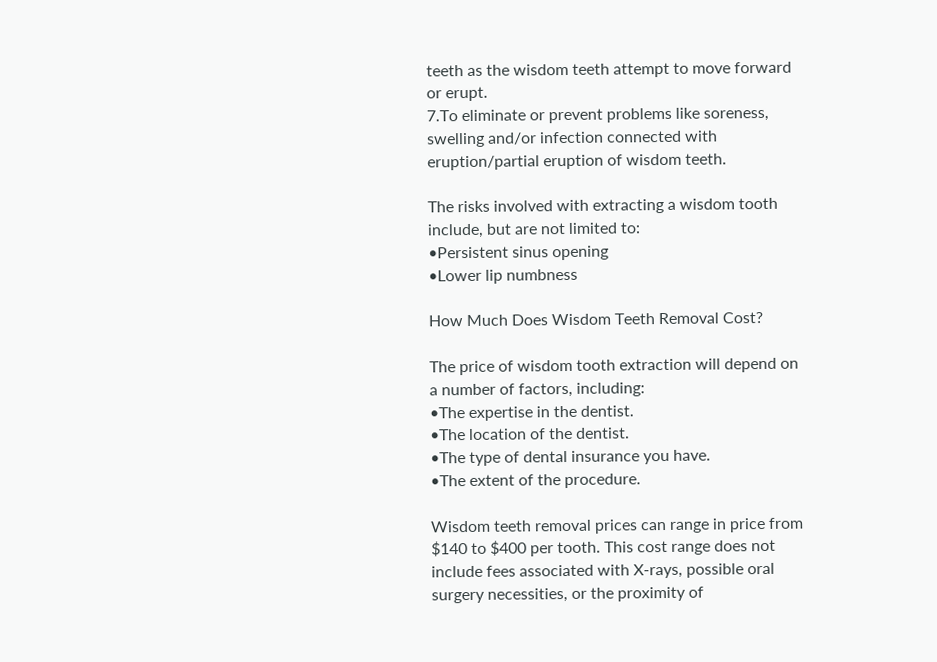teeth as the wisdom teeth attempt to move forward or erupt.
7.To eliminate or prevent problems like soreness, swelling and/or infection connected with eruption/partial eruption of wisdom teeth.

The risks involved with extracting a wisdom tooth include, but are not limited to:
•Persistent sinus opening
•Lower lip numbness

How Much Does Wisdom Teeth Removal Cost?

The price of wisdom tooth extraction will depend on a number of factors, including:
•The expertise in the dentist.
•The location of the dentist.
•The type of dental insurance you have.
•The extent of the procedure.

Wisdom teeth removal prices can range in price from $140 to $400 per tooth. This cost range does not include fees associated with X-rays, possible oral surgery necessities, or the proximity of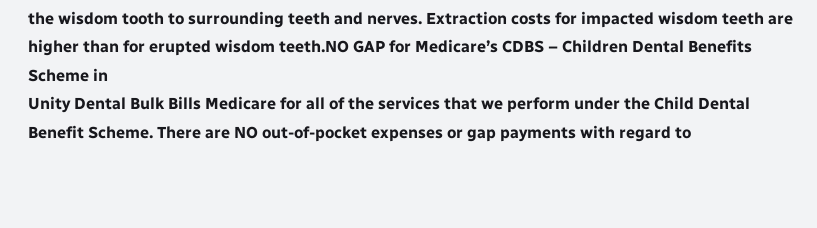the wisdom tooth to surrounding teeth and nerves. Extraction costs for impacted wisdom teeth are higher than for erupted wisdom teeth.NO GAP for Medicare’s CDBS – Children Dental Benefits Scheme in
Unity Dental Bulk Bills Medicare for all of the services that we perform under the Child Dental Benefit Scheme. There are NO out-of-pocket expenses or gap payments with regard to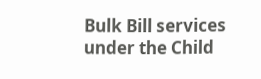Bulk Bill services under the Child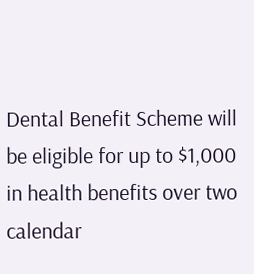Dental Benefit Scheme will be eligible for up to $1,000 in health benefits over two calendar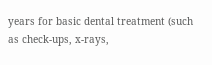years for basic dental treatment (such as check-ups, x-rays,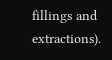fillings and extractions).